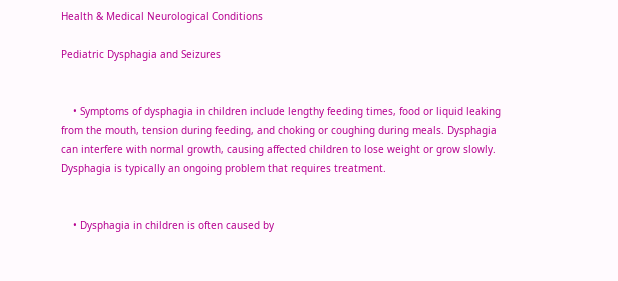Health & Medical Neurological Conditions

Pediatric Dysphagia and Seizures


    • Symptoms of dysphagia in children include lengthy feeding times, food or liquid leaking from the mouth, tension during feeding, and choking or coughing during meals. Dysphagia can interfere with normal growth, causing affected children to lose weight or grow slowly. Dysphagia is typically an ongoing problem that requires treatment.


    • Dysphagia in children is often caused by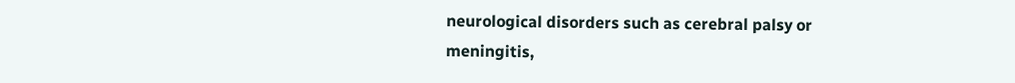neurological disorders such as cerebral palsy or meningitis,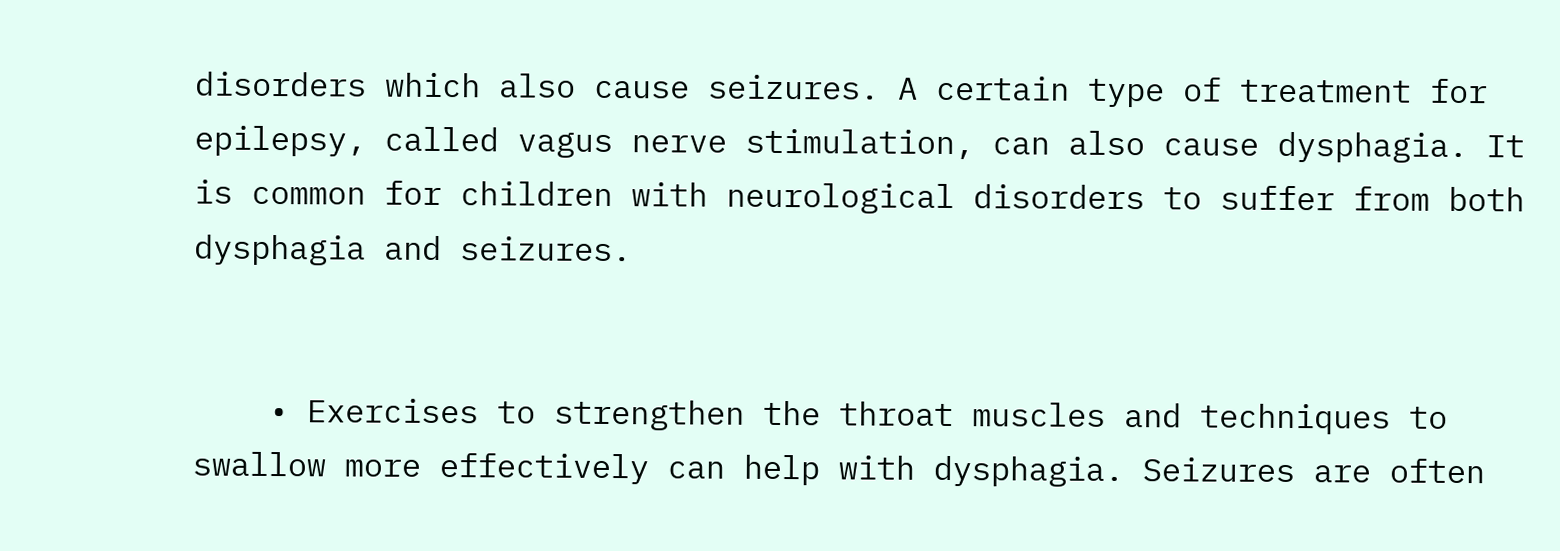disorders which also cause seizures. A certain type of treatment for epilepsy, called vagus nerve stimulation, can also cause dysphagia. It is common for children with neurological disorders to suffer from both dysphagia and seizures.


    • Exercises to strengthen the throat muscles and techniques to swallow more effectively can help with dysphagia. Seizures are often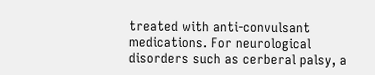treated with anti-convulsant medications. For neurological disorders such as cerberal palsy, a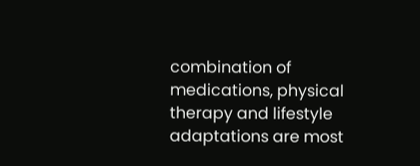combination of medications, physical therapy and lifestyle adaptations are most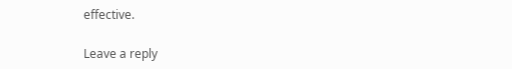effective.

Leave a reply